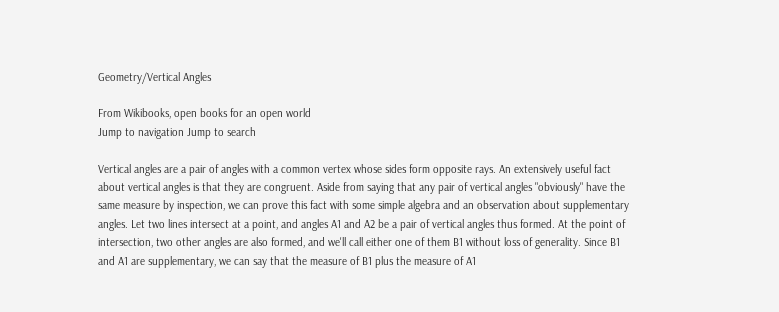Geometry/Vertical Angles

From Wikibooks, open books for an open world
Jump to navigation Jump to search

Vertical angles are a pair of angles with a common vertex whose sides form opposite rays. An extensively useful fact about vertical angles is that they are congruent. Aside from saying that any pair of vertical angles "obviously" have the same measure by inspection, we can prove this fact with some simple algebra and an observation about supplementary angles. Let two lines intersect at a point, and angles A1 and A2 be a pair of vertical angles thus formed. At the point of intersection, two other angles are also formed, and we'll call either one of them B1 without loss of generality. Since B1 and A1 are supplementary, we can say that the measure of B1 plus the measure of A1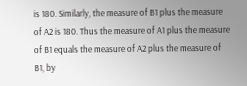is 180. Similarly, the measure of B1 plus the measure of A2 is 180. Thus the measure of A1 plus the measure of B1 equals the measure of A2 plus the measure of B1, by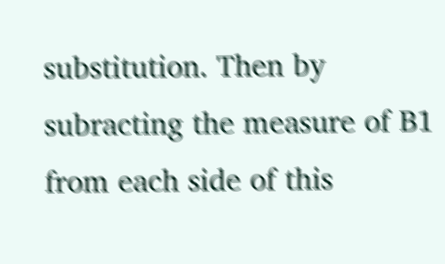substitution. Then by subracting the measure of B1 from each side of this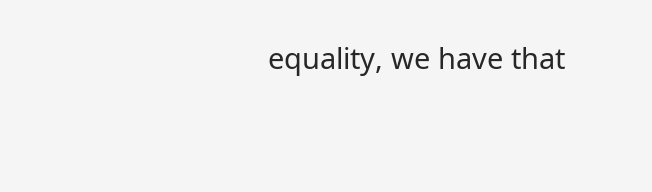equality, we have that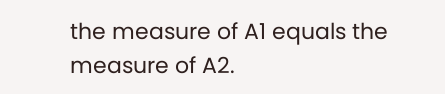the measure of A1 equals the measure of A2.